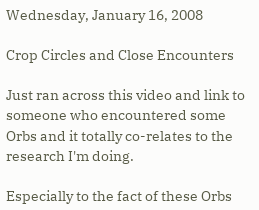Wednesday, January 16, 2008

Crop Circles and Close Encounters

Just ran across this video and link to someone who encountered some Orbs and it totally co-relates to the research I'm doing.

Especially to the fact of these Orbs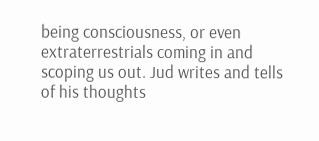being consciousness, or even extraterrestrials coming in and scoping us out. Jud writes and tells of his thoughts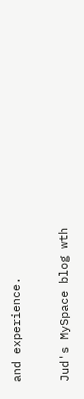and experience.

Jud's MySpace blog wth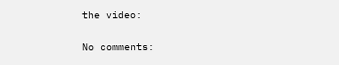the video:

No comments: